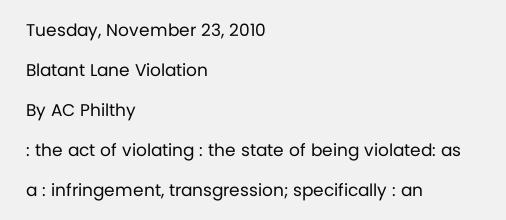Tuesday, November 23, 2010

Blatant Lane Violation

By AC Philthy

: the act of violating : the state of being violated: as

a : infringement, transgression; specifically : an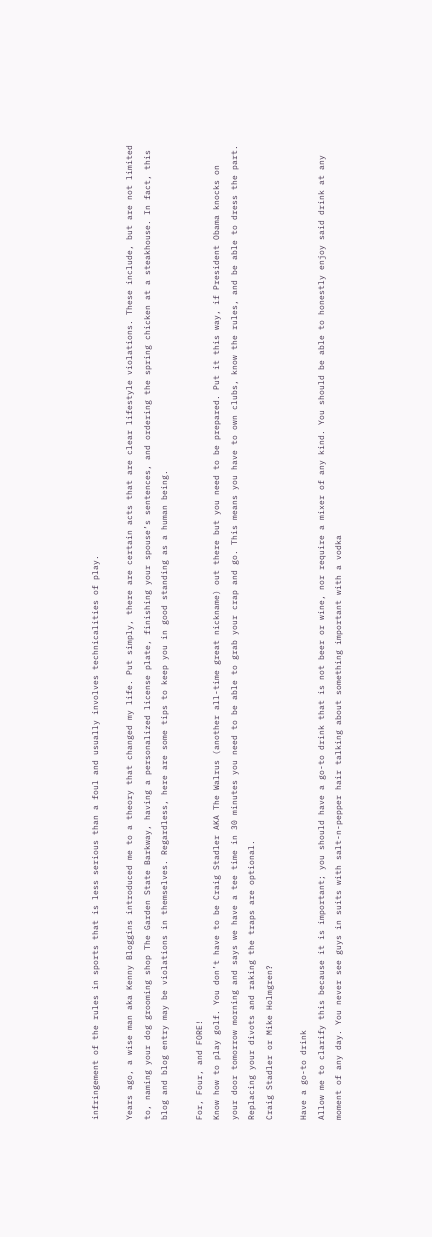infringement of the rules in sports that is less serious than a foul and usually involves technicalities of play.

Years ago, a wise man aka Kenny Bloggins introduced me to a theory that changed my life. Put simply, there are certain acts that are clear lifestyle violations. These include, but are not limited to, naming your dog grooming shop The Garden State Barkway, having a personalized license plate, finishing your spouse’s sentences, and ordering the spring chicken at a steakhouse. In fact, this blog and blog entry may be violations in themselves. Regardless, here are some tips to keep you in good standing as a human being.

For, Four, and FORE!
Know how to play golf. You don’t have to be Craig Stadler AKA The Walrus (another all-time great nickname) out there but you need to be prepared. Put it this way, if President Obama knocks on your door tomorrow morning and says we have a tee time in 30 minutes you need to be able to grab your crap and go. This means you have to own clubs, know the rules, and be able to dress the part. Replacing your divots and raking the traps are optional.
Craig Stadler or Mike Holmgren?

Have a go-to drink
Allow me to clarify this because it is important; you should have a go-to drink that is not beer or wine, nor require a mixer of any kind. You should be able to honestly enjoy said drink at any moment of any day. You never see guys in suits with salt-n-pepper hair talking about something important with a vodka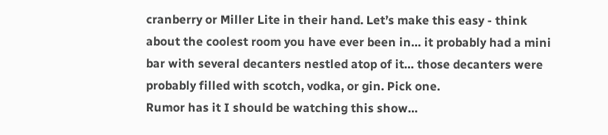cranberry or Miller Lite in their hand. Let’s make this easy - think about the coolest room you have ever been in… it probably had a mini bar with several decanters nestled atop of it… those decanters were probably filled with scotch, vodka, or gin. Pick one.
Rumor has it I should be watching this show…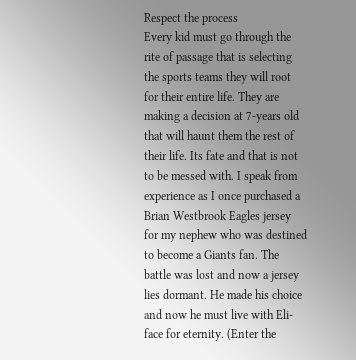Respect the process
Every kid must go through the rite of passage that is selecting the sports teams they will root for their entire life. They are making a decision at 7-years old that will haunt them the rest of their life. Its fate and that is not to be messed with. I speak from experience as I once purchased a Brian Westbrook Eagles jersey for my nephew who was destined to become a Giants fan. The battle was lost and now a jersey lies dormant. He made his choice and now he must live with Eli-face for eternity. (Enter the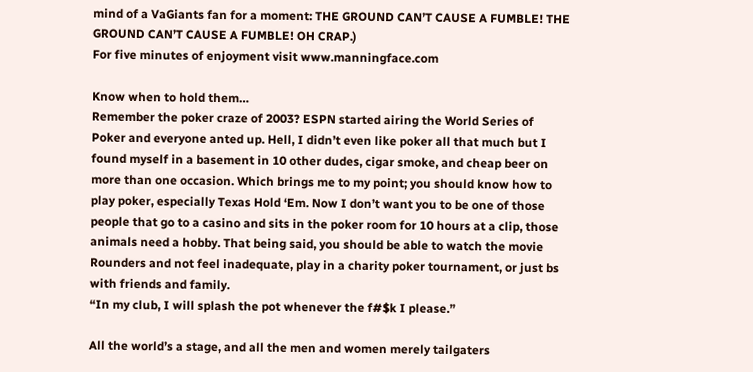mind of a VaGiants fan for a moment: THE GROUND CAN’T CAUSE A FUMBLE! THE GROUND CAN’T CAUSE A FUMBLE! OH CRAP.)
For five minutes of enjoyment visit www.manningface.com

Know when to hold them…
Remember the poker craze of 2003? ESPN started airing the World Series of Poker and everyone anted up. Hell, I didn’t even like poker all that much but I found myself in a basement in 10 other dudes, cigar smoke, and cheap beer on more than one occasion. Which brings me to my point; you should know how to play poker, especially Texas Hold ‘Em. Now I don’t want you to be one of those people that go to a casino and sits in the poker room for 10 hours at a clip, those animals need a hobby. That being said, you should be able to watch the movie Rounders and not feel inadequate, play in a charity poker tournament, or just bs with friends and family.
“In my club, I will splash the pot whenever the f#$k I please.”

All the world’s a stage, and all the men and women merely tailgaters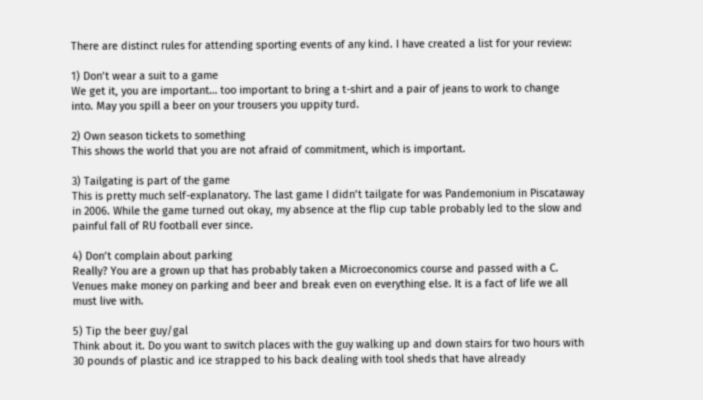There are distinct rules for attending sporting events of any kind. I have created a list for your review:

1) Don’t wear a suit to a game
We get it, you are important… too important to bring a t-shirt and a pair of jeans to work to change into. May you spill a beer on your trousers you uppity turd.

2) Own season tickets to something
This shows the world that you are not afraid of commitment, which is important.

3) Tailgating is part of the game
This is pretty much self-explanatory. The last game I didn’t tailgate for was Pandemonium in Piscataway in 2006. While the game turned out okay, my absence at the flip cup table probably led to the slow and painful fall of RU football ever since.

4) Don’t complain about parking
Really? You are a grown up that has probably taken a Microeconomics course and passed with a C. Venues make money on parking and beer and break even on everything else. It is a fact of life we all must live with.

5) Tip the beer guy/gal
Think about it. Do you want to switch places with the guy walking up and down stairs for two hours with 30 pounds of plastic and ice strapped to his back dealing with tool sheds that have already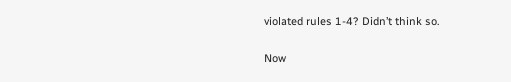violated rules 1-4? Didn’t think so.

Now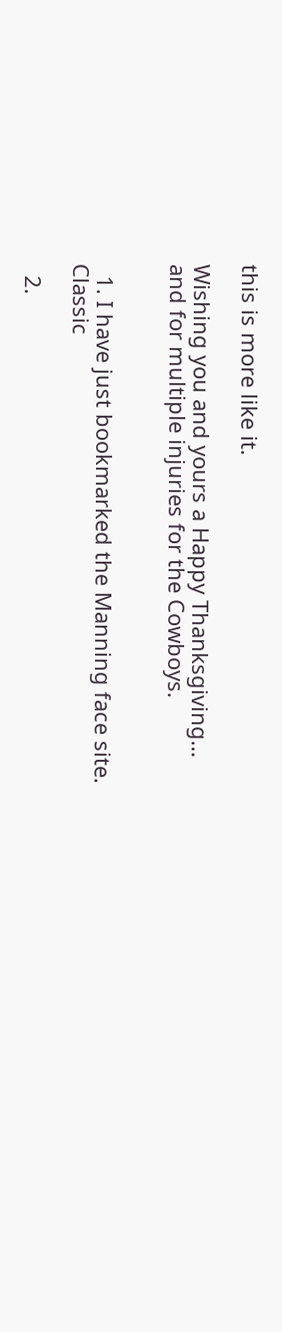this is more like it.

Wishing you and yours a Happy Thanksgiving… and for multiple injuries for the Cowboys.


  1. I have just bookmarked the Manning face site. Classic

  2.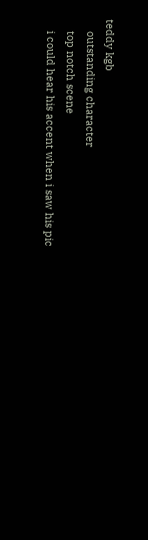teddy kgb
    outstanding character
    top notch scene
    i could hear his accent when i saw his pic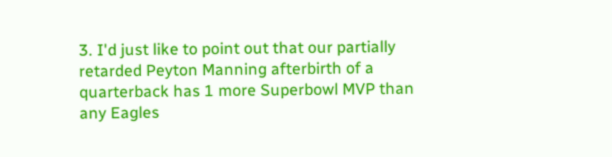3. I'd just like to point out that our partially retarded Peyton Manning afterbirth of a quarterback has 1 more Superbowl MVP than any Eagles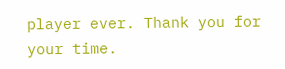player ever. Thank you for your time.